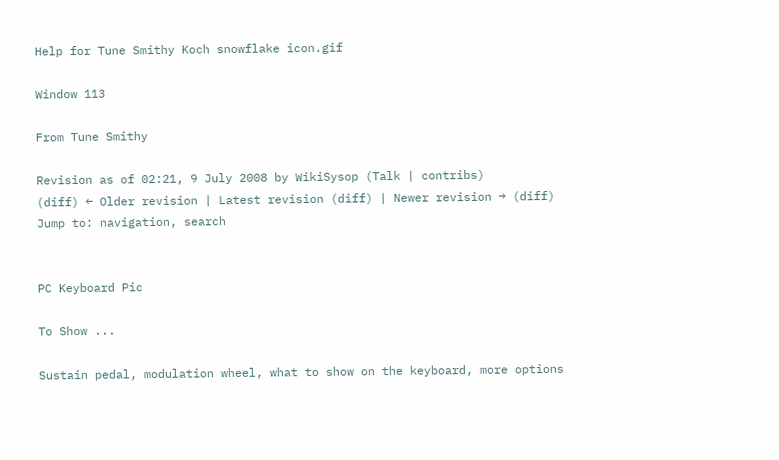Help for Tune Smithy Koch snowflake icon.gif

Window 113

From Tune Smithy

Revision as of 02:21, 9 July 2008 by WikiSysop (Talk | contribs)
(diff) ← Older revision | Latest revision (diff) | Newer revision → (diff)
Jump to: navigation, search


PC Keyboard Pic

To Show ...

Sustain pedal, modulation wheel, what to show on the keyboard, more options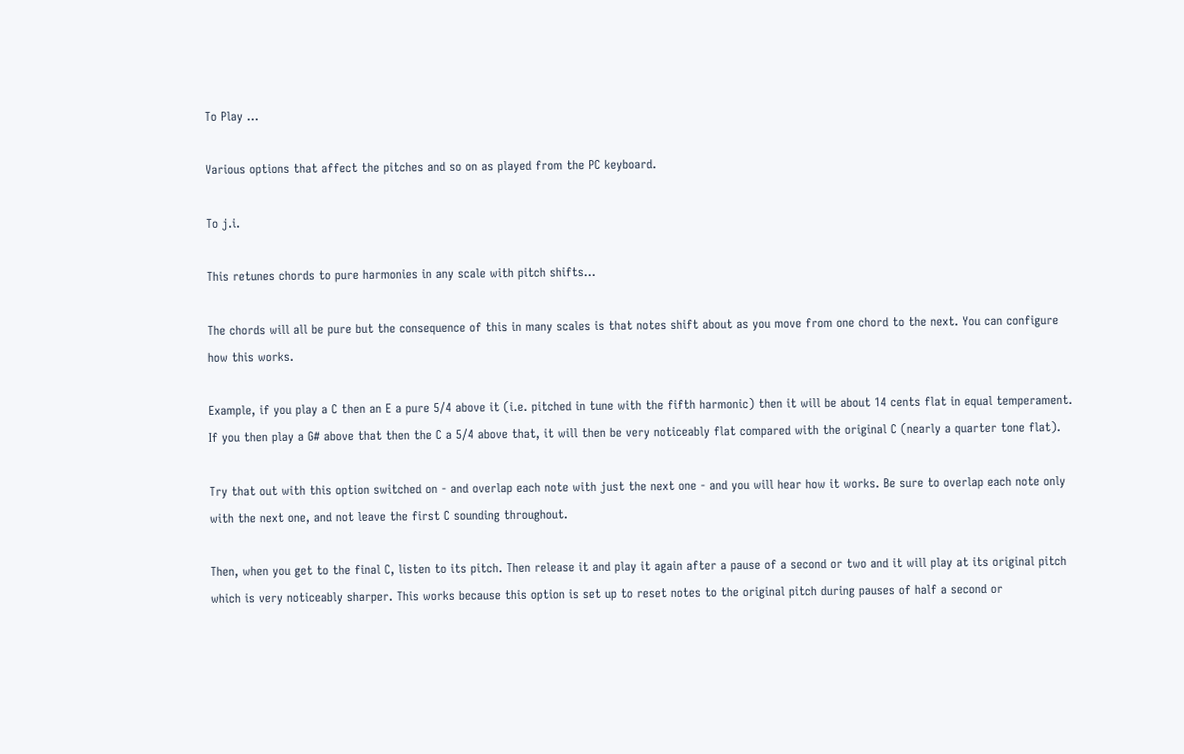To Play ...

Various options that affect the pitches and so on as played from the PC keyboard.

To j.i.

This retunes chords to pure harmonies in any scale with pitch shifts...

The chords will all be pure but the consequence of this in many scales is that notes shift about as you move from one chord to the next. You can configure how this works.

Example, if you play a C then an E a pure 5/4 above it (i.e. pitched in tune with the fifth harmonic) then it will be about 14 cents flat in equal temperament. If you then play a G# above that then the C a 5/4 above that, it will then be very noticeably flat compared with the original C (nearly a quarter tone flat).

Try that out with this option switched on - and overlap each note with just the next one - and you will hear how it works. Be sure to overlap each note only with the next one, and not leave the first C sounding throughout.

Then, when you get to the final C, listen to its pitch. Then release it and play it again after a pause of a second or two and it will play at its original pitch which is very noticeably sharper. This works because this option is set up to reset notes to the original pitch during pauses of half a second or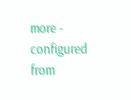more - configured from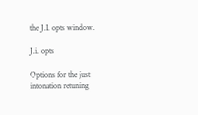the J.I. opts window.

J.i. opts

Options for the just intonation retuning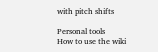with pitch shifts

Personal tools
How to use the wiki